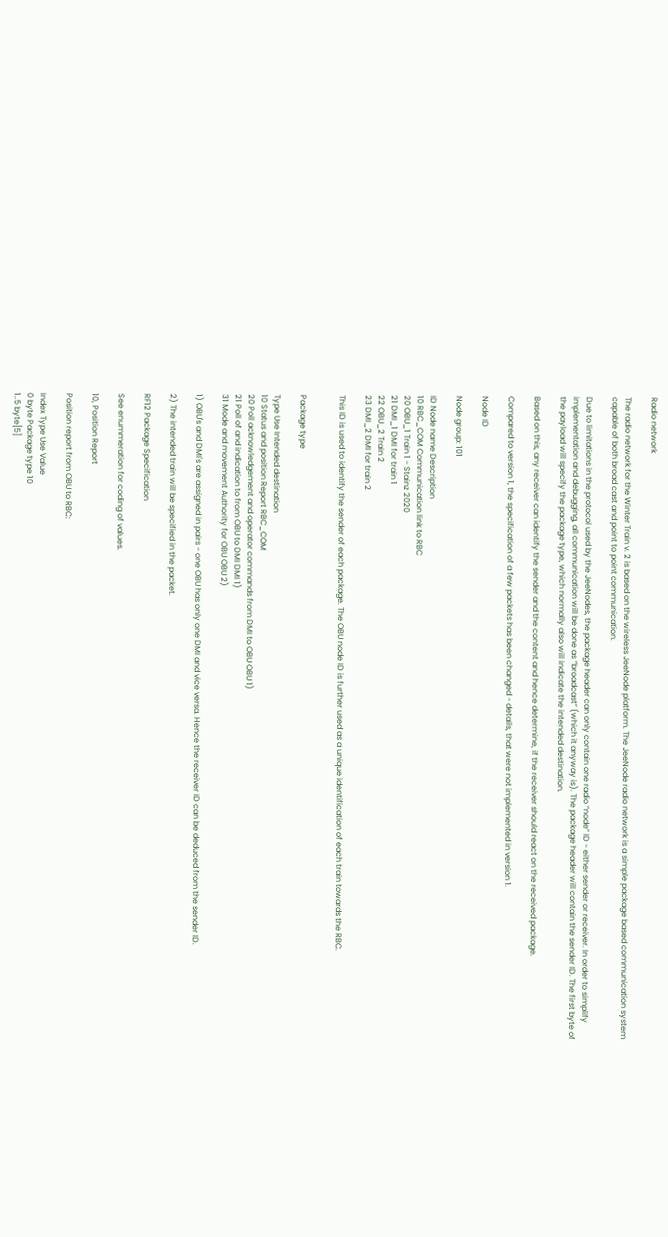Radio network

The radio network for the Winter Train v. 2 is based on the wireless JeeNode platform. The JeeNode radio network is a simple package based communication system capable of both broad cast and point to point communication.

Due to limitations in the protocol used by the JeeNodes, the package header can only contain one radio “node” ID - either sender or receiver. In order to simplify implementation and debugging, all communication will be done as “broadcast” (which it anyway is). The package header will contain the sender ID. The first byte of the payload will specify the package type, which normally also will indicate the intended destination.

Based on this, any receiver can identify the sender and the content and hence determine, if the receiver should react on the received package.

Compared to version 1, the specification of a few packets has been changed - details, that were not implemented in version 1.

Node ID

Node group: 101

ID Node name Description
10 RBC_COM Communication link to RBC
20 OBU_1 Train 1 - Stainz 2020
21 DMI_1 DMI for train 1
22 OBU_2 Train 2
23 DMI_2 DMI for train 2

This ID is used to identify the sender of each package. The OBU node ID is further used as a unique identification of each train towards the RBC.


Package type

Type Use Intended destination
10 Status and position Report RBC_COM
20 Poll acknowledgement and operator commands from DMI to OBU OBU 1)
21 Poll of and indication to from OBU to DMI DMI 1)
31 Mode and movement Authority for OBU OBU 2)

1) OBU's and DMI's are assigned in pairs - one OBU has only one DMI and vice versa. Hence the receiver ID can be deduced from the sender ID.

2) The intended train will be specified in the packet.

RF12 Package Specification

See enummeration for coding of values.

10, Position Report

Position report from OBU to RBC:

Index Type Use Value
0 byte Package type 10
1..5 byte[5]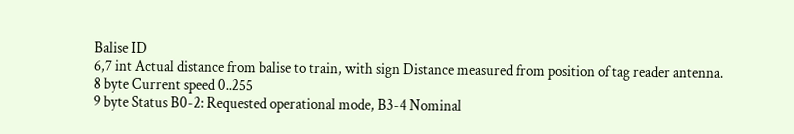Balise ID
6,7 int Actual distance from balise to train, with sign Distance measured from position of tag reader antenna.
8 byte Current speed 0..255
9 byte Status B0-2: Requested operational mode, B3-4 Nominal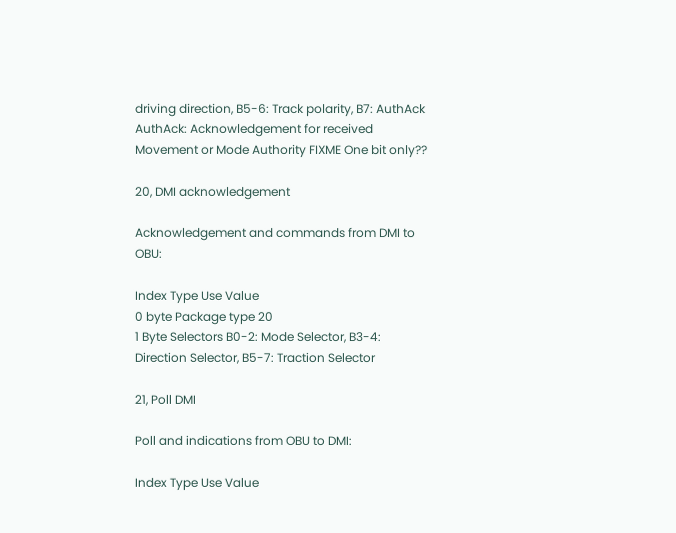driving direction, B5-6: Track polarity, B7: AuthAck
AuthAck: Acknowledgement for received Movement or Mode Authority FIXME One bit only??

20, DMI acknowledgement

Acknowledgement and commands from DMI to OBU:

Index Type Use Value
0 byte Package type 20
1 Byte Selectors B0-2: Mode Selector, B3-4: Direction Selector, B5-7: Traction Selector

21, Poll DMI

Poll and indications from OBU to DMI:

Index Type Use Value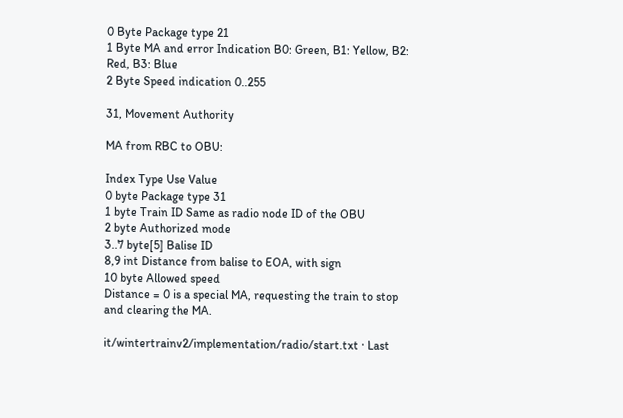0 Byte Package type 21
1 Byte MA and error Indication B0: Green, B1: Yellow, B2: Red, B3: Blue
2 Byte Speed indication 0..255

31, Movement Authority

MA from RBC to OBU:

Index Type Use Value
0 byte Package type 31
1 byte Train ID Same as radio node ID of the OBU
2 byte Authorized mode
3..7 byte[5] Balise ID
8,9 int Distance from balise to EOA, with sign
10 byte Allowed speed
Distance = 0 is a special MA, requesting the train to stop and clearing the MA.

it/wintertrainv2/implementation/radio/start.txt · Last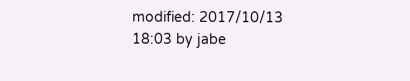modified: 2017/10/13 18:03 by jabe